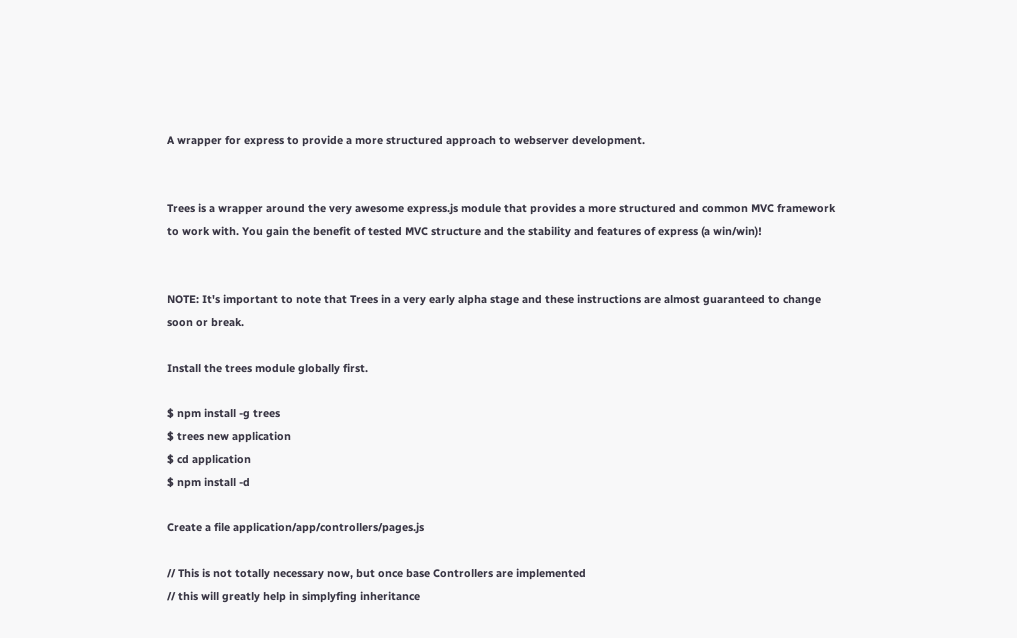A wrapper for express to provide a more structured approach to webserver development.


Trees is a wrapper around the very awesome express.js module that provides a more structured and common MVC framework to work with. You gain the benefit of tested MVC structure and the stability and features of express (a win/win)!


NOTE: It's important to note that Trees in a very early alpha stage and these instructions are almost guaranteed to change soon or break.

Install the trees module globally first.

$ npm install -g trees
$ trees new application
$ cd application
$ npm install -d

Create a file application/app/controllers/pages.js

// This is not totally necessary now, but once base Controllers are implemented
// this will greatly help in simplyfing inheritance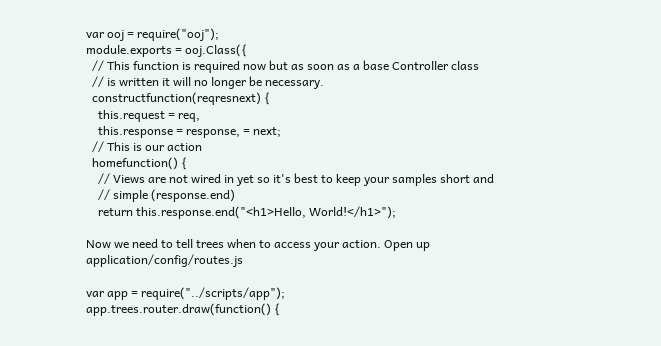var ooj = require("ooj");
module.exports = ooj.Class({
  // This function is required now but as soon as a base Controller class
  // is written it will no longer be necessary.
  constructfunction(reqresnext) {
    this.request = req,
    this.response = response, = next;
  // This is our action
  homefunction() {
    // Views are not wired in yet so it's best to keep your samples short and
    // simple (response.end)
    return this.response.end("<h1>Hello, World!</h1>");

Now we need to tell trees when to access your action. Open up application/config/routes.js

var app = require("../scripts/app");
app.trees.router.draw(function() {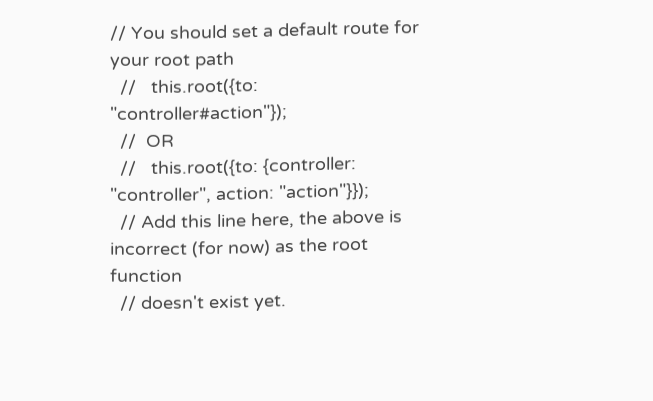// You should set a default route for your root path
  //   this.root({to: "controller#action"});
  //  OR
  //   this.root({to: {controller: "controller", action: "action"}});
  // Add this line here, the above is incorrect (for now) as the root function
  // doesn't exist yet.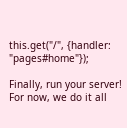this.get("/", {handler: "pages#home"});

Finally, run your server! For now, we do it all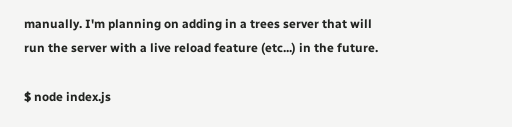manually. I'm planning on adding in a trees server that will run the server with a live reload feature (etc...) in the future.

$ node index.js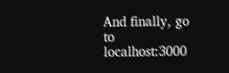And finally, go to localhost:3000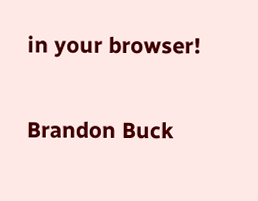in your browser!


Brandon Buck